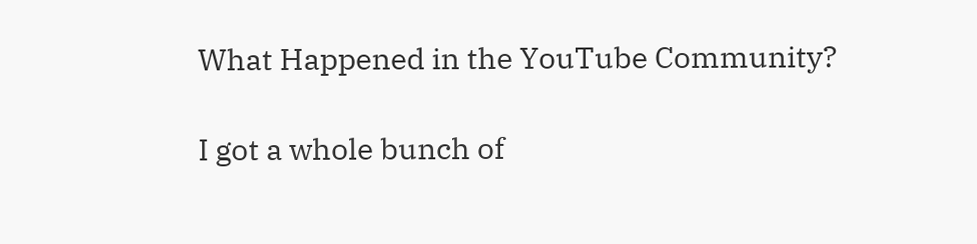What Happened in the YouTube Community?

I got a whole bunch of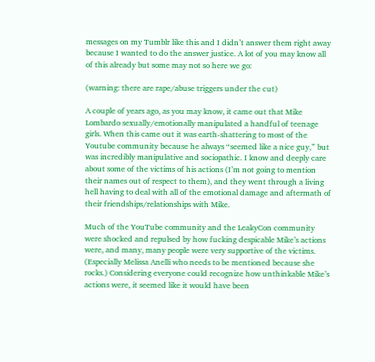messages on my Tumblr like this and I didn’t answer them right away because I wanted to do the answer justice. A lot of you may know all of this already but some may not so here we go:

(warning: there are rape/abuse triggers under the cut)

A couple of years ago, as you may know, it came out that Mike Lombardo sexually/emotionally manipulated a handful of teenage girls. When this came out it was earth-shattering to most of the Youtube community because he always “seemed like a nice guy,” but was incredibly manipulative and sociopathic. I know and deeply care about some of the victims of his actions (I’m not going to mention their names out of respect to them), and they went through a living hell having to deal with all of the emotional damage and aftermath of their friendships/relationships with Mike.

Much of the YouTube community and the LeakyCon community were shocked and repulsed by how fucking despicable Mike’s actions were, and many, many people were very supportive of the victims. (Especially Melissa Anelli who needs to be mentioned because she rocks.) Considering everyone could recognize how unthinkable Mike’s actions were, it seemed like it would have been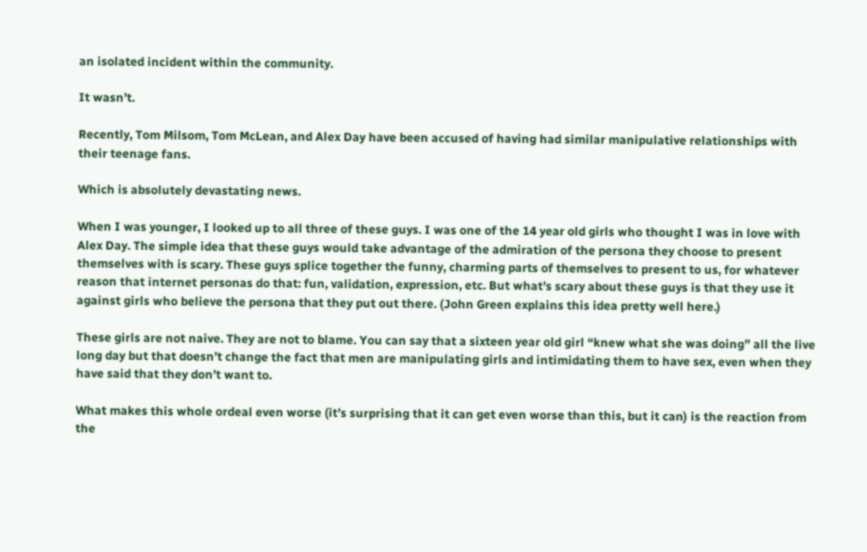an isolated incident within the community.

It wasn’t.

Recently, Tom Milsom, Tom McLean, and Alex Day have been accused of having had similar manipulative relationships with their teenage fans.

Which is absolutely devastating news.

When I was younger, I looked up to all three of these guys. I was one of the 14 year old girls who thought I was in love with Alex Day. The simple idea that these guys would take advantage of the admiration of the persona they choose to present themselves with is scary. These guys splice together the funny, charming parts of themselves to present to us, for whatever reason that internet personas do that: fun, validation, expression, etc. But what’s scary about these guys is that they use it against girls who believe the persona that they put out there. (John Green explains this idea pretty well here.)

These girls are not naive. They are not to blame. You can say that a sixteen year old girl “knew what she was doing” all the live long day but that doesn’t change the fact that men are manipulating girls and intimidating them to have sex, even when they have said that they don’t want to.

What makes this whole ordeal even worse (it’s surprising that it can get even worse than this, but it can) is the reaction from the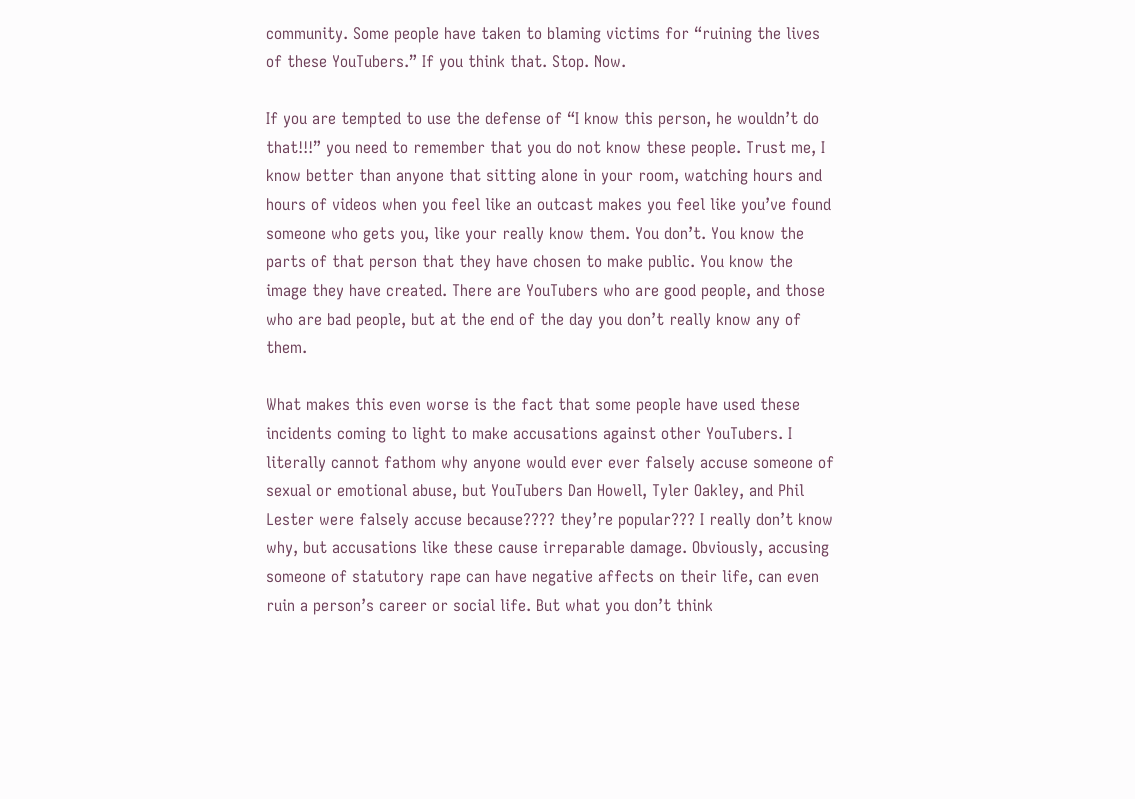community. Some people have taken to blaming victims for “ruining the lives of these YouTubers.” If you think that. Stop. Now.

If you are tempted to use the defense of “I know this person, he wouldn’t do that!!!” you need to remember that you do not know these people. Trust me, I know better than anyone that sitting alone in your room, watching hours and hours of videos when you feel like an outcast makes you feel like you’ve found someone who gets you, like your really know them. You don’t. You know the parts of that person that they have chosen to make public. You know the image they have created. There are YouTubers who are good people, and those who are bad people, but at the end of the day you don’t really know any of them.

What makes this even worse is the fact that some people have used these incidents coming to light to make accusations against other YouTubers. I literally cannot fathom why anyone would ever ever falsely accuse someone of sexual or emotional abuse, but YouTubers Dan Howell, Tyler Oakley, and Phil Lester were falsely accuse because???? they’re popular??? I really don’t know why, but accusations like these cause irreparable damage. Obviously, accusing someone of statutory rape can have negative affects on their life, can even ruin a person’s career or social life. But what you don’t think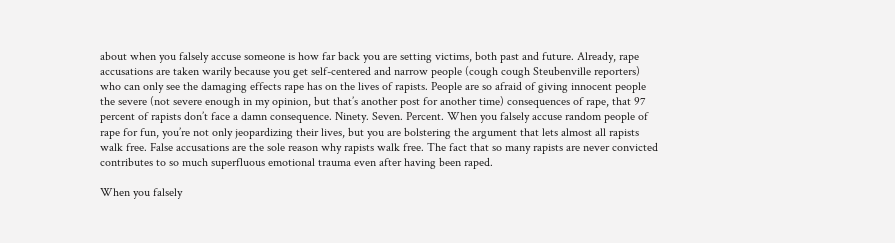about when you falsely accuse someone is how far back you are setting victims, both past and future. Already, rape accusations are taken warily because you get self-centered and narrow people (cough cough Steubenville reporters) who can only see the damaging effects rape has on the lives of rapists. People are so afraid of giving innocent people the severe (not severe enough in my opinion, but that’s another post for another time) consequences of rape, that 97 percent of rapists don’t face a damn consequence. Ninety. Seven. Percent. When you falsely accuse random people of rape for fun, you’re not only jeopardizing their lives, but you are bolstering the argument that lets almost all rapists walk free. False accusations are the sole reason why rapists walk free. The fact that so many rapists are never convicted contributes to so much superfluous emotional trauma even after having been raped.

When you falsely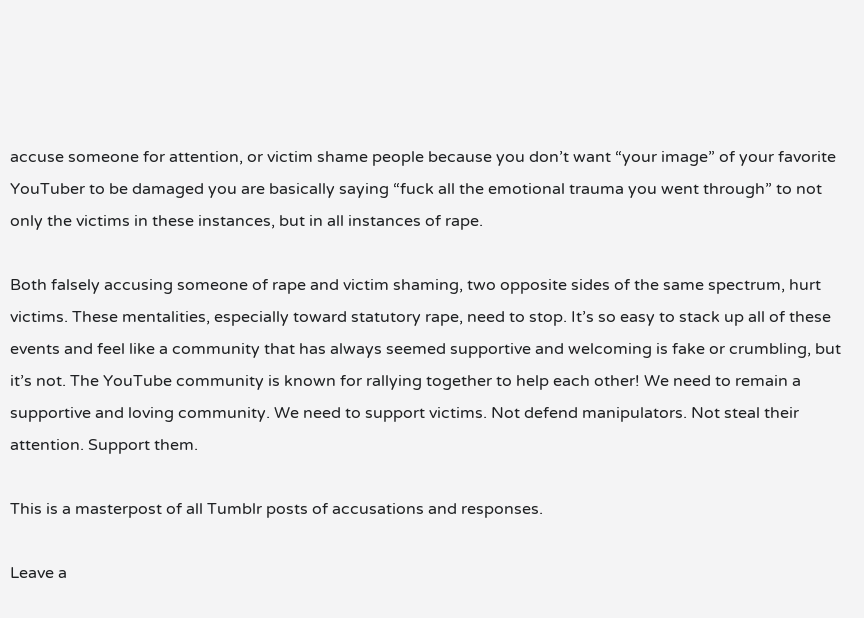accuse someone for attention, or victim shame people because you don’t want “your image” of your favorite YouTuber to be damaged you are basically saying “fuck all the emotional trauma you went through” to not only the victims in these instances, but in all instances of rape.

Both falsely accusing someone of rape and victim shaming, two opposite sides of the same spectrum, hurt victims. These mentalities, especially toward statutory rape, need to stop. It’s so easy to stack up all of these events and feel like a community that has always seemed supportive and welcoming is fake or crumbling, but it’s not. The YouTube community is known for rallying together to help each other! We need to remain a supportive and loving community. We need to support victims. Not defend manipulators. Not steal their attention. Support them.

This is a masterpost of all Tumblr posts of accusations and responses.

Leave a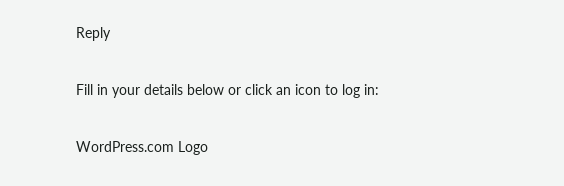Reply

Fill in your details below or click an icon to log in:

WordPress.com Logo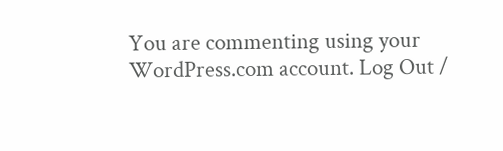You are commenting using your WordPress.com account. Log Out /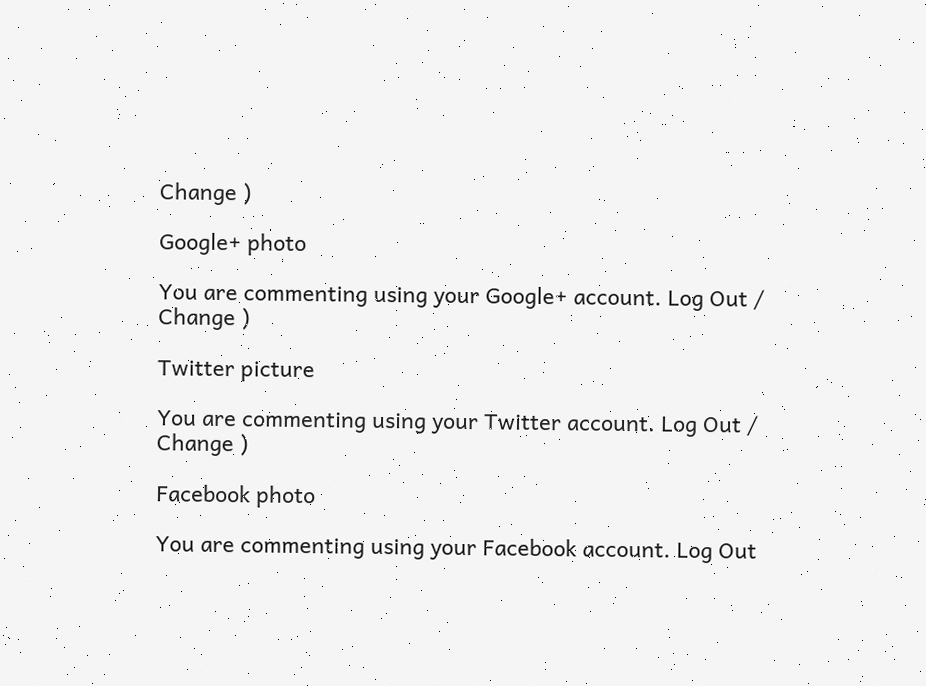Change )

Google+ photo

You are commenting using your Google+ account. Log Out /  Change )

Twitter picture

You are commenting using your Twitter account. Log Out /  Change )

Facebook photo

You are commenting using your Facebook account. Log Out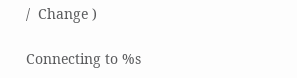/  Change )

Connecting to %s